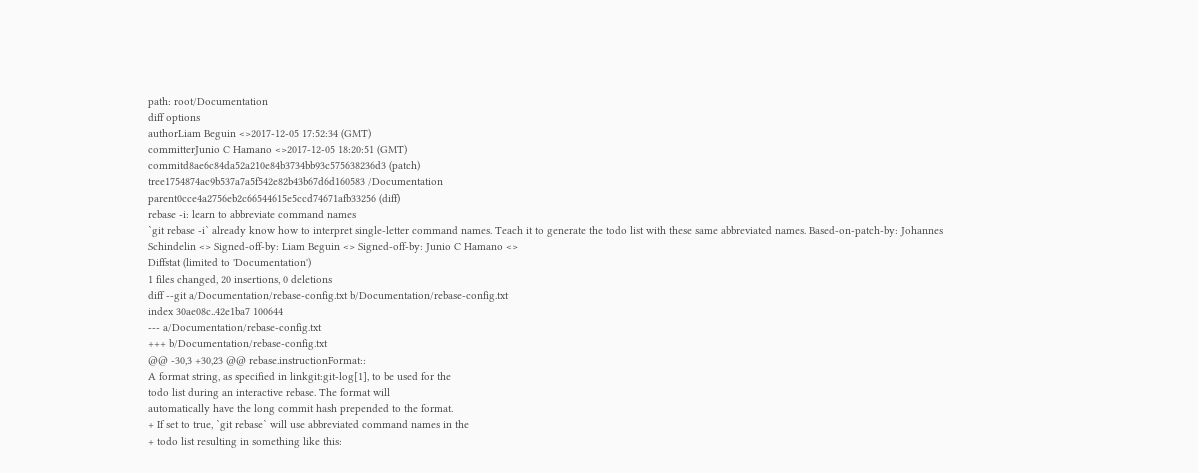path: root/Documentation
diff options
authorLiam Beguin <>2017-12-05 17:52:34 (GMT)
committerJunio C Hamano <>2017-12-05 18:20:51 (GMT)
commitd8ae6c84da52a210e84b3734bb93c575638236d3 (patch)
tree1754874ac9b537a7a5f542e82b43b67d6d160583 /Documentation
parent0cce4a2756eb2c66544615e5ccd74671afb33256 (diff)
rebase -i: learn to abbreviate command names
`git rebase -i` already know how to interpret single-letter command names. Teach it to generate the todo list with these same abbreviated names. Based-on-patch-by: Johannes Schindelin <> Signed-off-by: Liam Beguin <> Signed-off-by: Junio C Hamano <>
Diffstat (limited to 'Documentation')
1 files changed, 20 insertions, 0 deletions
diff --git a/Documentation/rebase-config.txt b/Documentation/rebase-config.txt
index 30ae08c..42e1ba7 100644
--- a/Documentation/rebase-config.txt
+++ b/Documentation/rebase-config.txt
@@ -30,3 +30,23 @@ rebase.instructionFormat::
A format string, as specified in linkgit:git-log[1], to be used for the
todo list during an interactive rebase. The format will
automatically have the long commit hash prepended to the format.
+ If set to true, `git rebase` will use abbreviated command names in the
+ todo list resulting in something like this: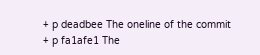+ p deadbee The oneline of the commit
+ p fa1afe1 The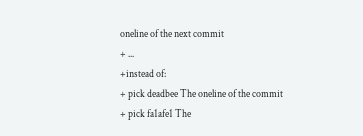oneline of the next commit
+ ...
+instead of:
+ pick deadbee The oneline of the commit
+ pick fa1afe1 The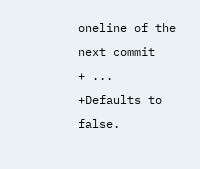oneline of the next commit
+ ...
+Defaults to false.